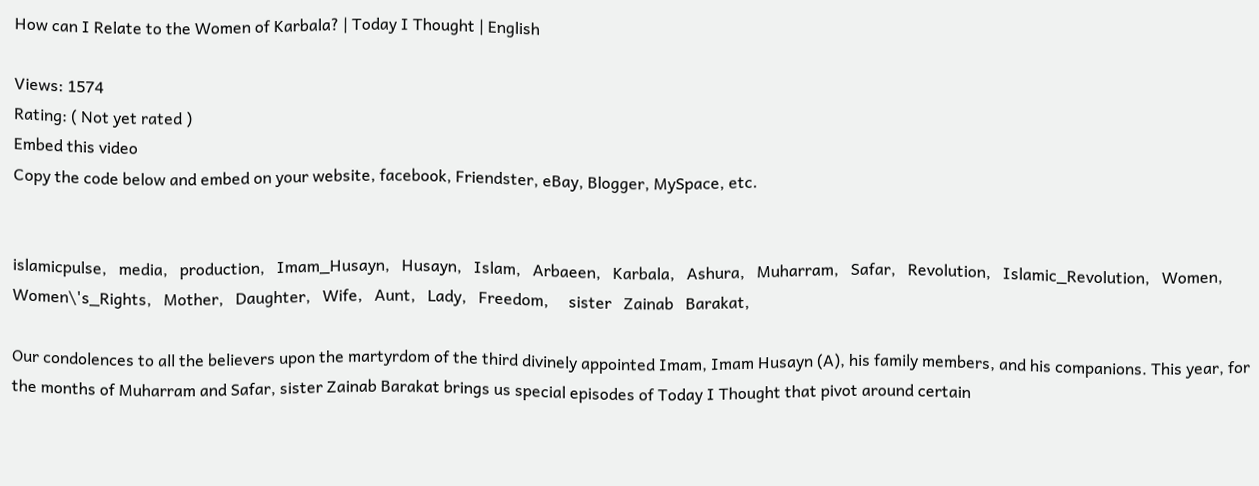How can I Relate to the Women of Karbala? | Today I Thought | English

Views: 1574
Rating: ( Not yet rated )
Embed this video
Copy the code below and embed on your website, facebook, Friendster, eBay, Blogger, MySpace, etc.


islamicpulse,   media,   production,   Imam_Husayn,   Husayn,   Islam,   Arbaeen,   Karbala,   Ashura,   Muharram,   Safar,   Revolution,   Islamic_Revolution,   Women,   Women\'s_Rights,   Mother,   Daughter,   Wife,   Aunt,   Lady,   Freedom,     sister   Zainab   Barakat,

Our condolences to all the believers upon the martyrdom of the third divinely appointed Imam, Imam Husayn (A), his family members, and his companions. This year, for the months of Muharram and Safar, sister Zainab Barakat brings us special episodes of Today I Thought that pivot around certain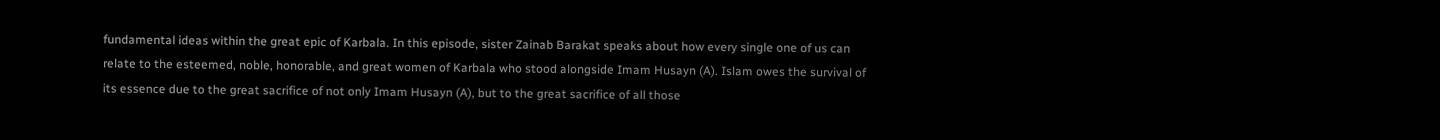fundamental ideas within the great epic of Karbala. In this episode, sister Zainab Barakat speaks about how every single one of us can relate to the esteemed, noble, honorable, and great women of Karbala who stood alongside Imam Husayn (A). Islam owes the survival of its essence due to the great sacrifice of not only Imam Husayn (A), but to the great sacrifice of all those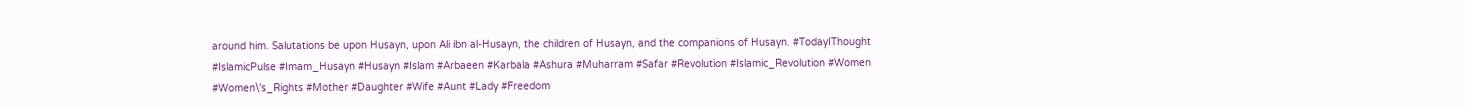around him. Salutations be upon Husayn, upon Ali ibn al-Husayn, the children of Husayn, and the companions of Husayn. #TodayIThought #IslamicPulse #Imam_Husayn #Husayn #Islam #Arbaeen #Karbala #Ashura #Muharram #Safar #Revolution #Islamic_Revolution #Women #Women\'s_Rights #Mother #Daughter #Wife #Aunt #Lady #Freedom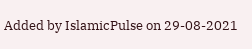Added by IslamicPulse on 29-08-2021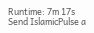Runtime: 7m 17s
Send IslamicPulse a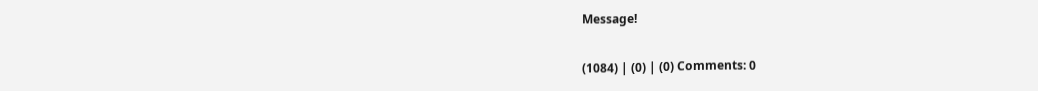Message!

(1084) | (0) | (0) Comments: 0